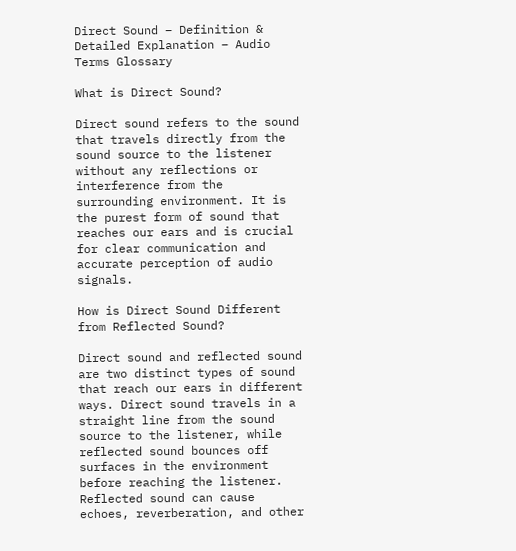Direct Sound – Definition & Detailed Explanation – Audio Terms Glossary

What is Direct Sound?

Direct sound refers to the sound that travels directly from the sound source to the listener without any reflections or interference from the surrounding environment. It is the purest form of sound that reaches our ears and is crucial for clear communication and accurate perception of audio signals.

How is Direct Sound Different from Reflected Sound?

Direct sound and reflected sound are two distinct types of sound that reach our ears in different ways. Direct sound travels in a straight line from the sound source to the listener, while reflected sound bounces off surfaces in the environment before reaching the listener. Reflected sound can cause echoes, reverberation, and other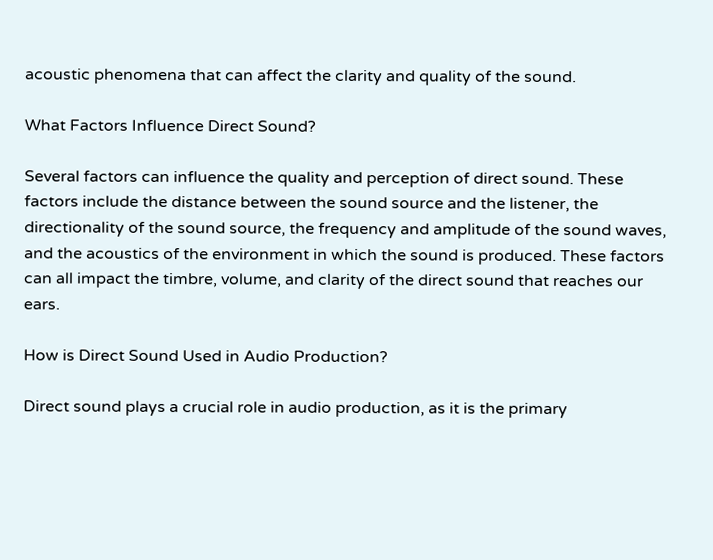acoustic phenomena that can affect the clarity and quality of the sound.

What Factors Influence Direct Sound?

Several factors can influence the quality and perception of direct sound. These factors include the distance between the sound source and the listener, the directionality of the sound source, the frequency and amplitude of the sound waves, and the acoustics of the environment in which the sound is produced. These factors can all impact the timbre, volume, and clarity of the direct sound that reaches our ears.

How is Direct Sound Used in Audio Production?

Direct sound plays a crucial role in audio production, as it is the primary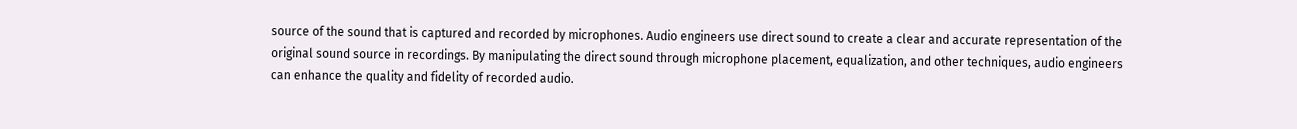source of the sound that is captured and recorded by microphones. Audio engineers use direct sound to create a clear and accurate representation of the original sound source in recordings. By manipulating the direct sound through microphone placement, equalization, and other techniques, audio engineers can enhance the quality and fidelity of recorded audio.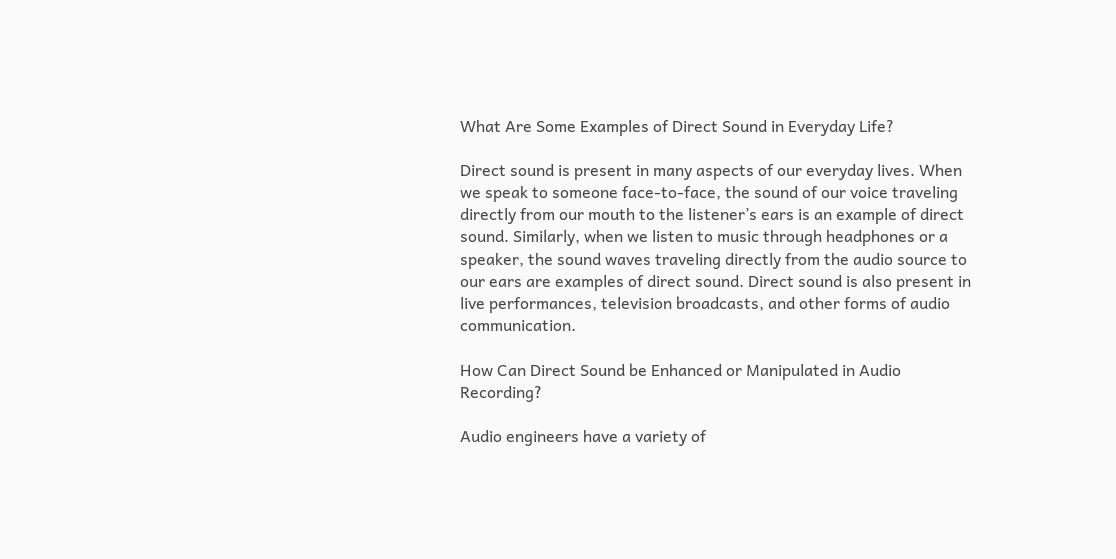What Are Some Examples of Direct Sound in Everyday Life?

Direct sound is present in many aspects of our everyday lives. When we speak to someone face-to-face, the sound of our voice traveling directly from our mouth to the listener’s ears is an example of direct sound. Similarly, when we listen to music through headphones or a speaker, the sound waves traveling directly from the audio source to our ears are examples of direct sound. Direct sound is also present in live performances, television broadcasts, and other forms of audio communication.

How Can Direct Sound be Enhanced or Manipulated in Audio Recording?

Audio engineers have a variety of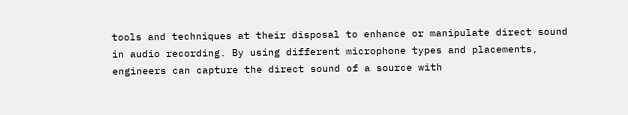tools and techniques at their disposal to enhance or manipulate direct sound in audio recording. By using different microphone types and placements, engineers can capture the direct sound of a source with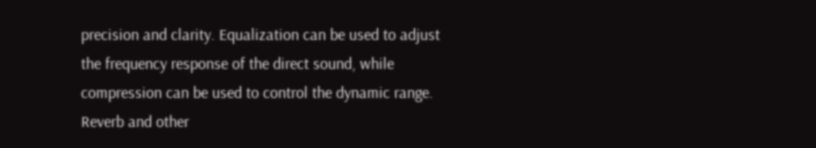precision and clarity. Equalization can be used to adjust the frequency response of the direct sound, while compression can be used to control the dynamic range. Reverb and other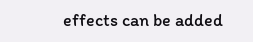effects can be added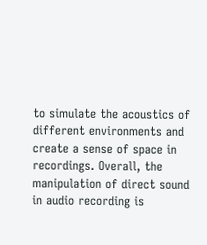to simulate the acoustics of different environments and create a sense of space in recordings. Overall, the manipulation of direct sound in audio recording is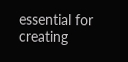essential for creating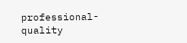professional-quality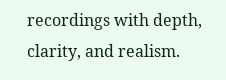recordings with depth, clarity, and realism.